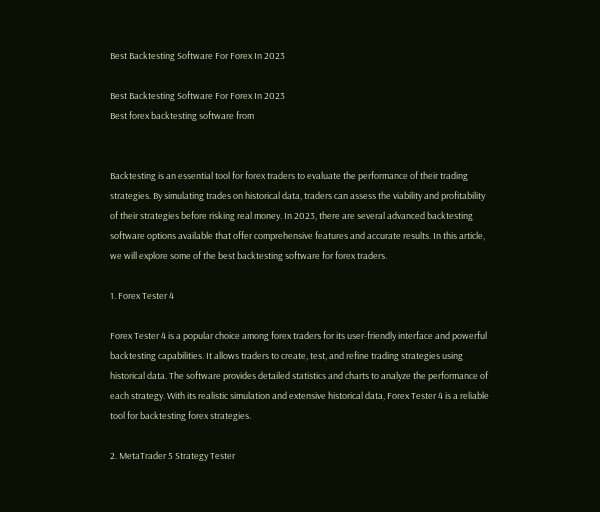Best Backtesting Software For Forex In 2023

Best Backtesting Software For Forex In 2023
Best forex backtesting software from


Backtesting is an essential tool for forex traders to evaluate the performance of their trading strategies. By simulating trades on historical data, traders can assess the viability and profitability of their strategies before risking real money. In 2023, there are several advanced backtesting software options available that offer comprehensive features and accurate results. In this article, we will explore some of the best backtesting software for forex traders.

1. Forex Tester 4

Forex Tester 4 is a popular choice among forex traders for its user-friendly interface and powerful backtesting capabilities. It allows traders to create, test, and refine trading strategies using historical data. The software provides detailed statistics and charts to analyze the performance of each strategy. With its realistic simulation and extensive historical data, Forex Tester 4 is a reliable tool for backtesting forex strategies.

2. MetaTrader 5 Strategy Tester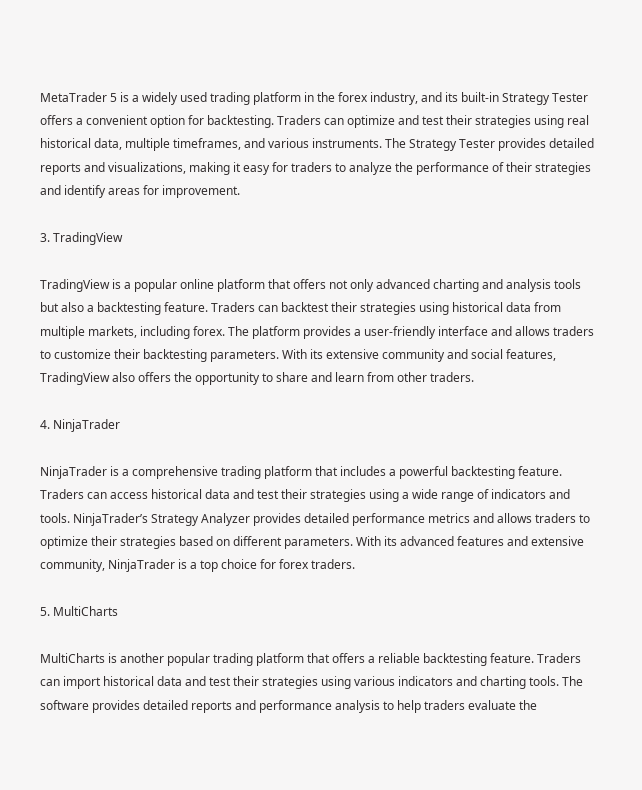MetaTrader 5 is a widely used trading platform in the forex industry, and its built-in Strategy Tester offers a convenient option for backtesting. Traders can optimize and test their strategies using real historical data, multiple timeframes, and various instruments. The Strategy Tester provides detailed reports and visualizations, making it easy for traders to analyze the performance of their strategies and identify areas for improvement.

3. TradingView

TradingView is a popular online platform that offers not only advanced charting and analysis tools but also a backtesting feature. Traders can backtest their strategies using historical data from multiple markets, including forex. The platform provides a user-friendly interface and allows traders to customize their backtesting parameters. With its extensive community and social features, TradingView also offers the opportunity to share and learn from other traders.

4. NinjaTrader

NinjaTrader is a comprehensive trading platform that includes a powerful backtesting feature. Traders can access historical data and test their strategies using a wide range of indicators and tools. NinjaTrader’s Strategy Analyzer provides detailed performance metrics and allows traders to optimize their strategies based on different parameters. With its advanced features and extensive community, NinjaTrader is a top choice for forex traders.

5. MultiCharts

MultiCharts is another popular trading platform that offers a reliable backtesting feature. Traders can import historical data and test their strategies using various indicators and charting tools. The software provides detailed reports and performance analysis to help traders evaluate the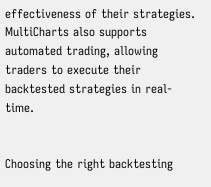effectiveness of their strategies. MultiCharts also supports automated trading, allowing traders to execute their backtested strategies in real-time.


Choosing the right backtesting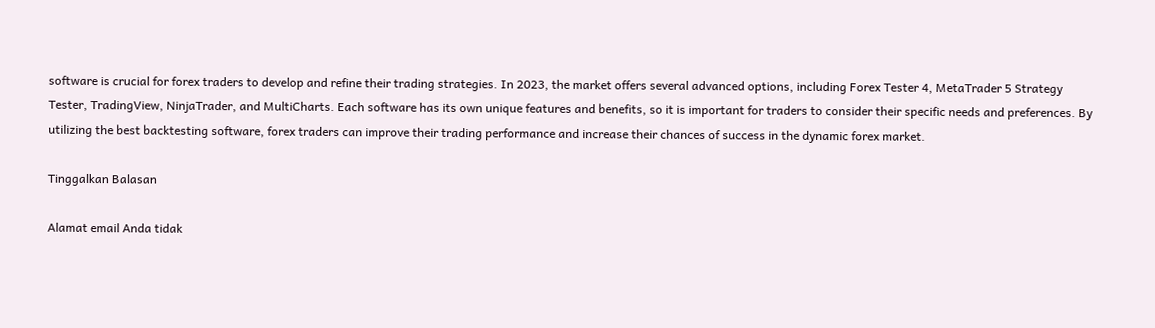software is crucial for forex traders to develop and refine their trading strategies. In 2023, the market offers several advanced options, including Forex Tester 4, MetaTrader 5 Strategy Tester, TradingView, NinjaTrader, and MultiCharts. Each software has its own unique features and benefits, so it is important for traders to consider their specific needs and preferences. By utilizing the best backtesting software, forex traders can improve their trading performance and increase their chances of success in the dynamic forex market.

Tinggalkan Balasan

Alamat email Anda tidak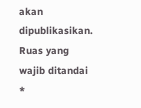akan dipublikasikan. Ruas yang wajib ditandai *